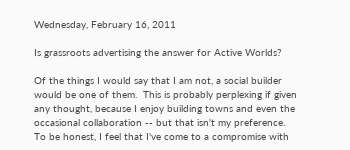Wednesday, February 16, 2011

Is grassroots advertising the answer for Active Worlds?

Of the things I would say that I am not, a social builder would be one of them.  This is probably perplexing if given any thought, because I enjoy building towns and even the occasional collaboration -- but that isn't my preference.  To be honest, I feel that I've come to a compromise with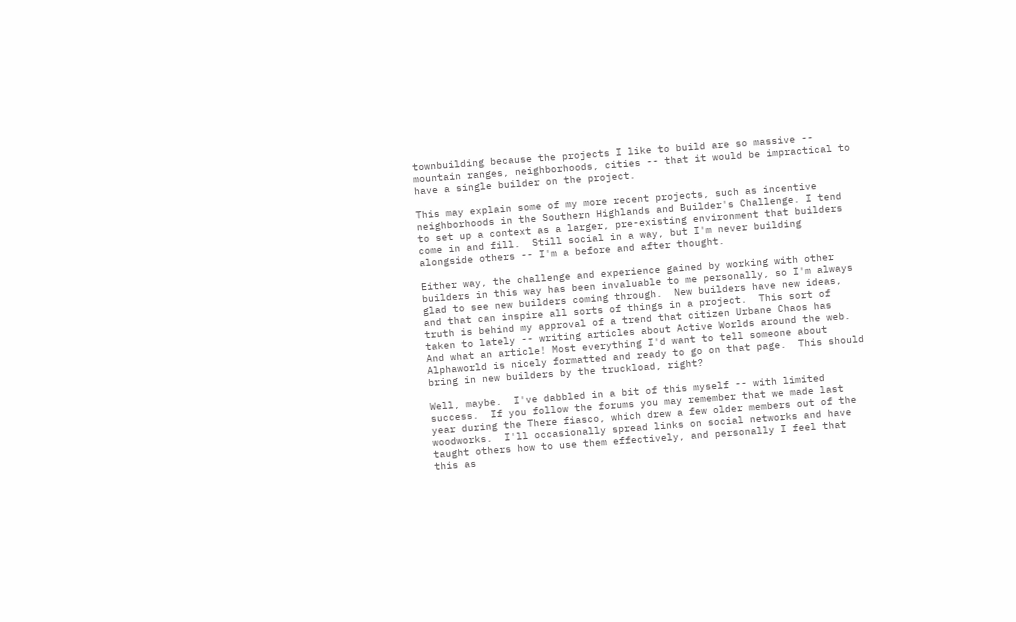townbuilding because the projects I like to build are so massive -- mountain ranges, neighborhoods, cities -- that it would be impractical to have a single builder on the project.

This may explain some of my more recent projects, such as incentive neighborhoods in the Southern Highlands and Builder's Challenge. I tend to set up a context as a larger, pre-existing environment that builders come in and fill.  Still social in a way, but I'm never building alongside others -- I'm a before and after thought.

Either way, the challenge and experience gained by working with other builders in this way has been invaluable to me personally, so I'm always glad to see new builders coming through.  New builders have new ideas, and that can inspire all sorts of things in a project.  This sort of truth is behind my approval of a trend that citizen Urbane Chaos has taken to lately -- writing articles about Active Worlds around the web.  And what an article! Most everything I'd want to tell someone about Alphaworld is nicely formatted and ready to go on that page.  This should bring in new builders by the truckload, right?

Well, maybe.  I've dabbled in a bit of this myself -- with limited success.  If you follow the forums you may remember that we made last year during the There fiasco, which drew a few older members out of the woodworks.  I'll occasionally spread links on social networks and have taught others how to use them effectively, and personally I feel that this as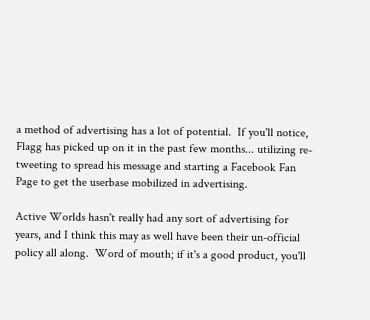a method of advertising has a lot of potential.  If you'll notice, Flagg has picked up on it in the past few months... utilizing re-tweeting to spread his message and starting a Facebook Fan Page to get the userbase mobilized in advertising.

Active Worlds hasn't really had any sort of advertising for years, and I think this may as well have been their un-official policy all along.  Word of mouth; if it's a good product, you'll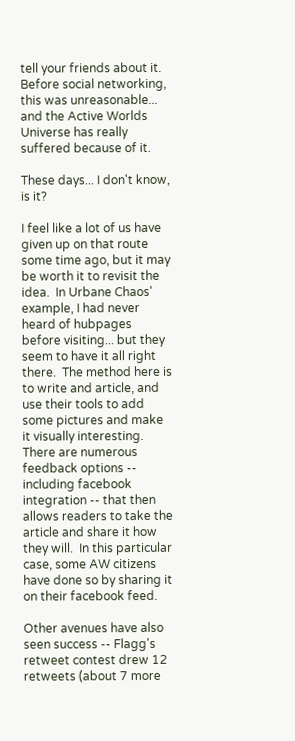tell your friends about it.  Before social networking, this was unreasonable... and the Active Worlds Universe has really suffered because of it.

These days... I don't know, is it?

I feel like a lot of us have given up on that route some time ago, but it may be worth it to revisit the idea.  In Urbane Chaos' example, I had never heard of hubpages before visiting... but they seem to have it all right there.  The method here is to write and article, and use their tools to add some pictures and make it visually interesting.  There are numerous feedback options -- including facebook integration -- that then allows readers to take the article and share it how they will.  In this particular case, some AW citizens have done so by sharing it on their facebook feed.

Other avenues have also seen success -- Flagg's retweet contest drew 12 retweets (about 7 more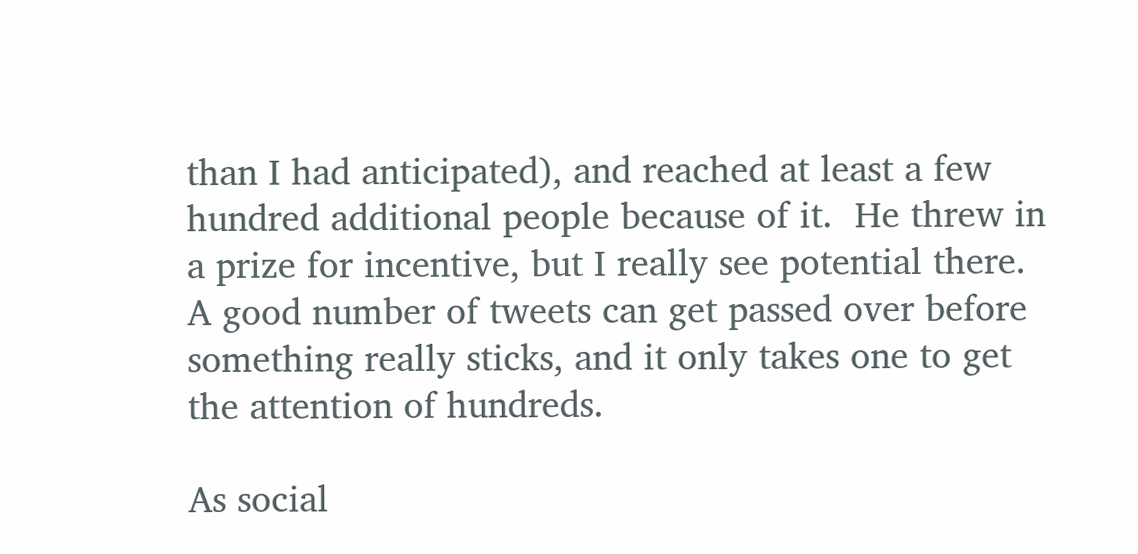than I had anticipated), and reached at least a few hundred additional people because of it.  He threw in a prize for incentive, but I really see potential there.  A good number of tweets can get passed over before something really sticks, and it only takes one to get the attention of hundreds.

As social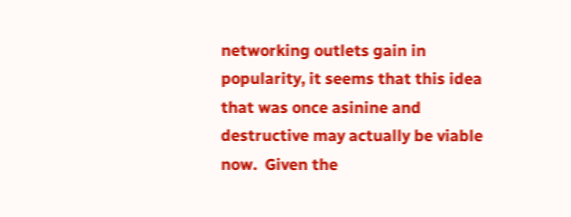networking outlets gain in popularity, it seems that this idea that was once asinine and destructive may actually be viable now.  Given the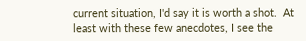current situation, I'd say it is worth a shot.  At least with these few anecdotes, I see the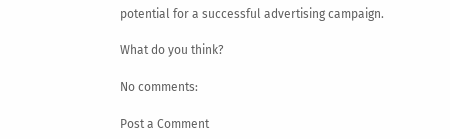potential for a successful advertising campaign.

What do you think?

No comments:

Post a Comment